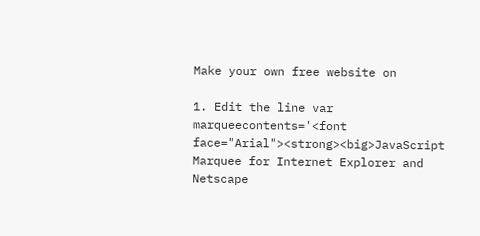Make your own free website on

1. Edit the line var marqueecontents='<font face="Arial"><strong><big>JavaScript Marquee for Internet Explorer and Netscape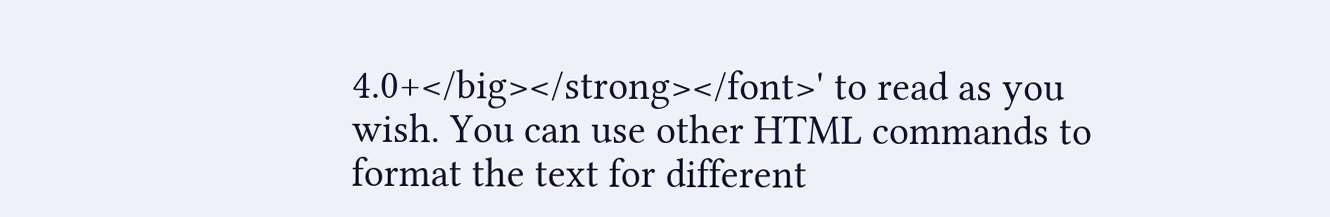4.0+</big></strong></font>' to read as you wish. You can use other HTML commands to format the text for different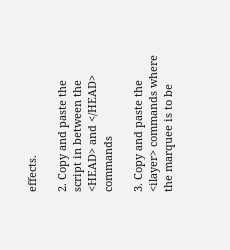effects.

2. Copy and paste the script in between the <HEAD> and </HEAD> commands

3. Copy and paste the <ilayer> commands where the marquee is to be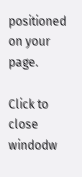positioned on your page.

Click to close windodw